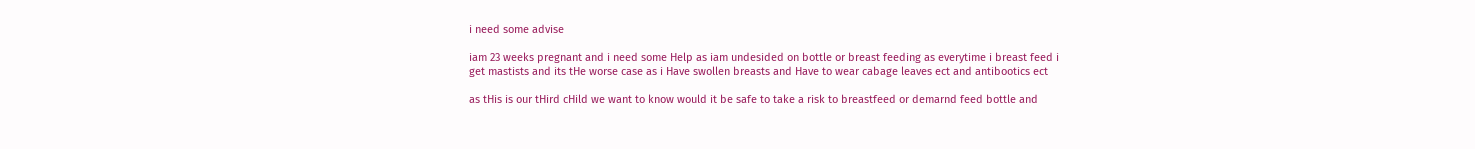i need some advise

iam 23 weeks pregnant and i need some Help as iam undesided on bottle or breast feeding as everytime i breast feed i get mastists and its tHe worse case as i Have swollen breasts and Have to wear cabage leaves ect and antibootics ect

as tHis is our tHird cHild we want to know would it be safe to take a risk to breastfeed or demarnd feed bottle and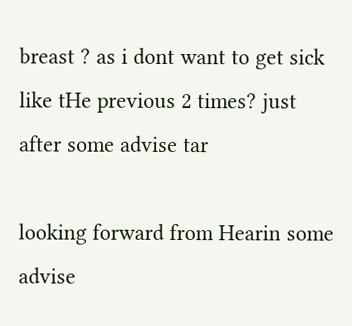breast ? as i dont want to get sick like tHe previous 2 times? just after some advise tar

looking forward from Hearin some advise